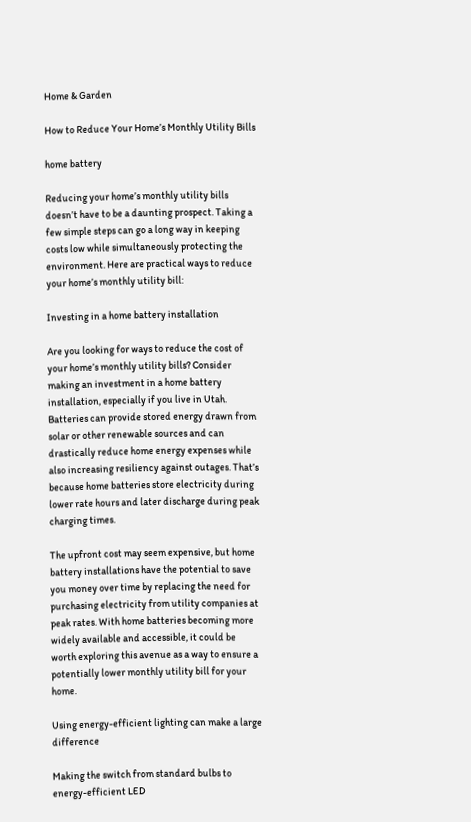Home & Garden

How to Reduce Your Home’s Monthly Utility Bills

home battery

Reducing your home’s monthly utility bills doesn’t have to be a daunting prospect. Taking a few simple steps can go a long way in keeping costs low while simultaneously protecting the environment. Here are practical ways to reduce your home’s monthly utility bill:

Investing in a home battery installation

Are you looking for ways to reduce the cost of your home’s monthly utility bills? Consider making an investment in a home battery installation, especially if you live in Utah. Batteries can provide stored energy drawn from solar or other renewable sources and can drastically reduce home energy expenses while also increasing resiliency against outages. That’s because home batteries store electricity during lower rate hours and later discharge during peak charging times.

The upfront cost may seem expensive, but home battery installations have the potential to save you money over time by replacing the need for purchasing electricity from utility companies at peak rates. With home batteries becoming more widely available and accessible, it could be worth exploring this avenue as a way to ensure a potentially lower monthly utility bill for your home.

Using energy-efficient lighting can make a large difference

Making the switch from standard bulbs to energy-efficient LED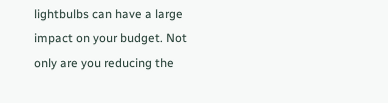lightbulbs can have a large impact on your budget. Not only are you reducing the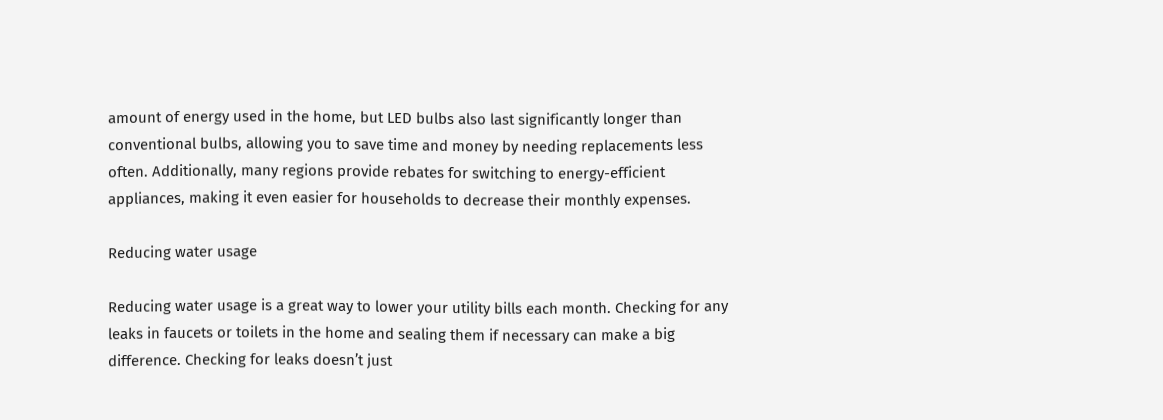amount of energy used in the home, but LED bulbs also last significantly longer than conventional bulbs, allowing you to save time and money by needing replacements less often. Additionally, many regions provide rebates for switching to energy-efficient appliances, making it even easier for households to decrease their monthly expenses.

Reducing water usage

Reducing water usage is a great way to lower your utility bills each month. Checking for any leaks in faucets or toilets in the home and sealing them if necessary can make a big difference. Checking for leaks doesn’t just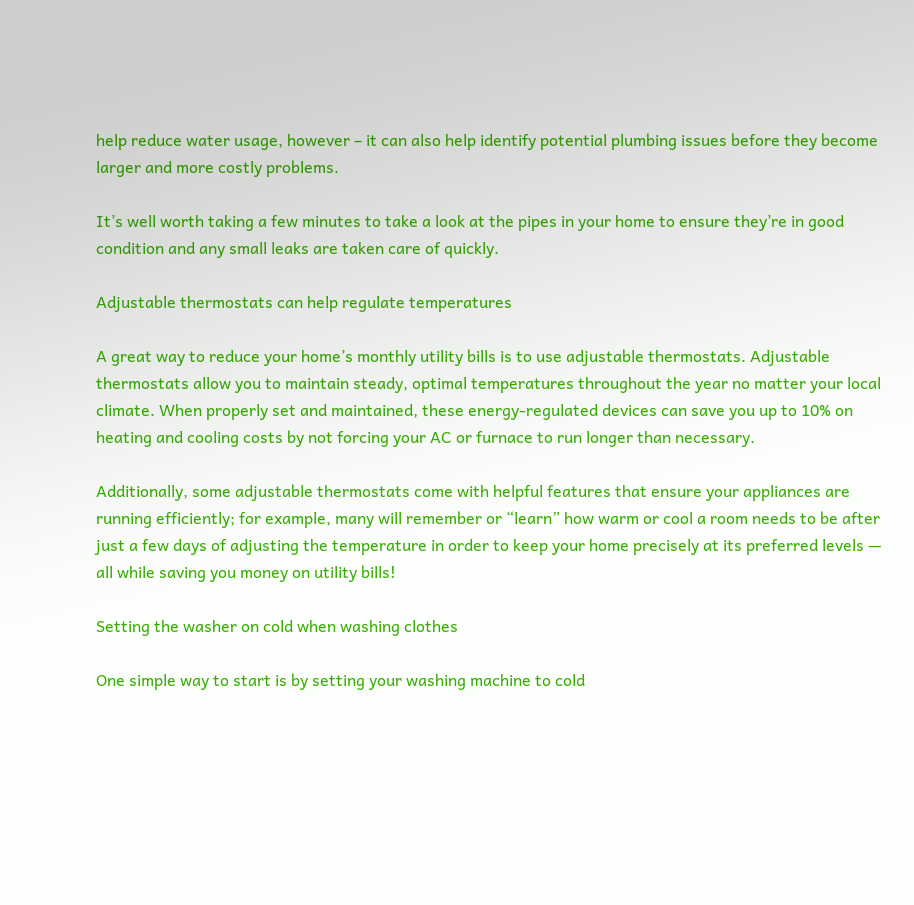help reduce water usage, however – it can also help identify potential plumbing issues before they become larger and more costly problems.

It’s well worth taking a few minutes to take a look at the pipes in your home to ensure they’re in good condition and any small leaks are taken care of quickly.

Adjustable thermostats can help regulate temperatures

A great way to reduce your home’s monthly utility bills is to use adjustable thermostats. Adjustable thermostats allow you to maintain steady, optimal temperatures throughout the year no matter your local climate. When properly set and maintained, these energy-regulated devices can save you up to 10% on heating and cooling costs by not forcing your AC or furnace to run longer than necessary.

Additionally, some adjustable thermostats come with helpful features that ensure your appliances are running efficiently; for example, many will remember or “learn” how warm or cool a room needs to be after just a few days of adjusting the temperature in order to keep your home precisely at its preferred levels — all while saving you money on utility bills!

Setting the washer on cold when washing clothes

One simple way to start is by setting your washing machine to cold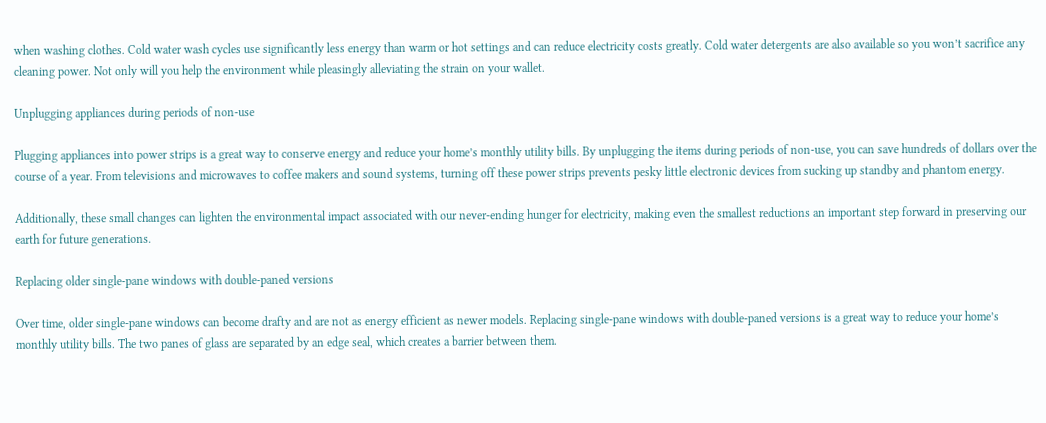when washing clothes. Cold water wash cycles use significantly less energy than warm or hot settings and can reduce electricity costs greatly. Cold water detergents are also available so you won’t sacrifice any cleaning power. Not only will you help the environment while pleasingly alleviating the strain on your wallet.

Unplugging appliances during periods of non-use

Plugging appliances into power strips is a great way to conserve energy and reduce your home’s monthly utility bills. By unplugging the items during periods of non-use, you can save hundreds of dollars over the course of a year. From televisions and microwaves to coffee makers and sound systems, turning off these power strips prevents pesky little electronic devices from sucking up standby and phantom energy.

Additionally, these small changes can lighten the environmental impact associated with our never-ending hunger for electricity, making even the smallest reductions an important step forward in preserving our earth for future generations.

Replacing older single-pane windows with double-paned versions

Over time, older single-pane windows can become drafty and are not as energy efficient as newer models. Replacing single-pane windows with double-paned versions is a great way to reduce your home’s monthly utility bills. The two panes of glass are separated by an edge seal, which creates a barrier between them.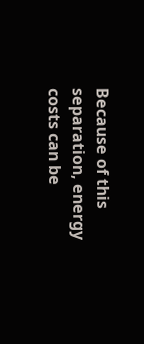Because of this separation, energy costs can be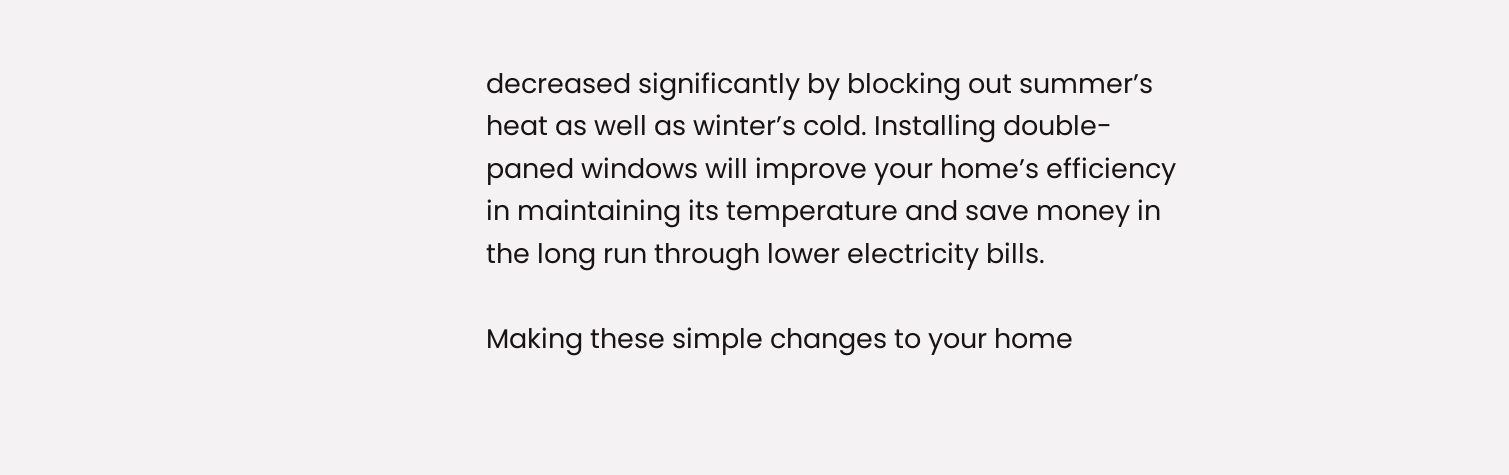decreased significantly by blocking out summer’s heat as well as winter’s cold. Installing double-paned windows will improve your home’s efficiency in maintaining its temperature and save money in the long run through lower electricity bills.

Making these simple changes to your home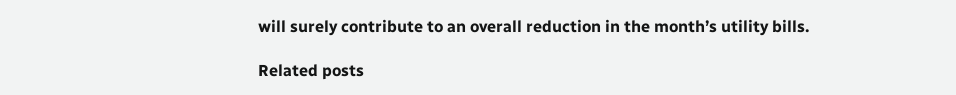will surely contribute to an overall reduction in the month’s utility bills.

Related posts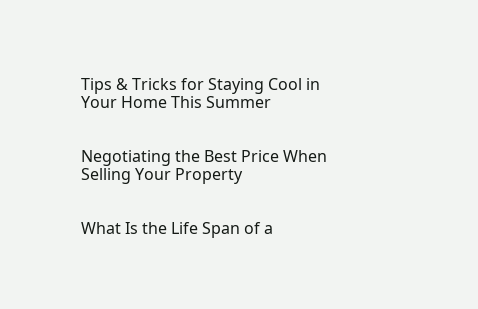Tips & Tricks for Staying Cool in Your Home This Summer


Negotiating the Best Price When Selling Your Property


What Is the Life Span of a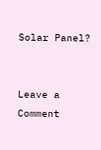Solar Panel?


Leave a Comment